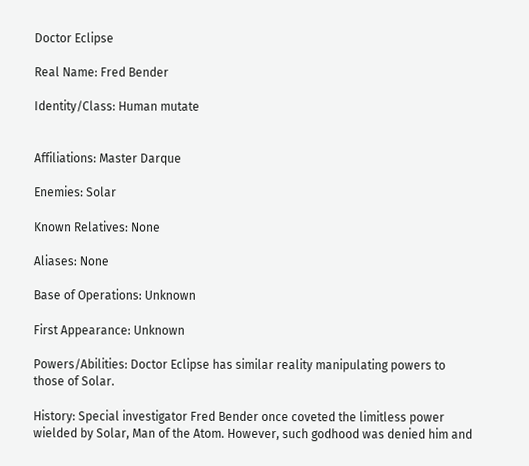Doctor Eclipse

Real Name: Fred Bender

Identity/Class: Human mutate


Affiliations: Master Darque

Enemies: Solar

Known Relatives: None

Aliases: None

Base of Operations: Unknown

First Appearance: Unknown

Powers/Abilities: Doctor Eclipse has similar reality manipulating powers to those of Solar.

History: Special investigator Fred Bender once coveted the limitless power wielded by Solar, Man of the Atom. However, such godhood was denied him and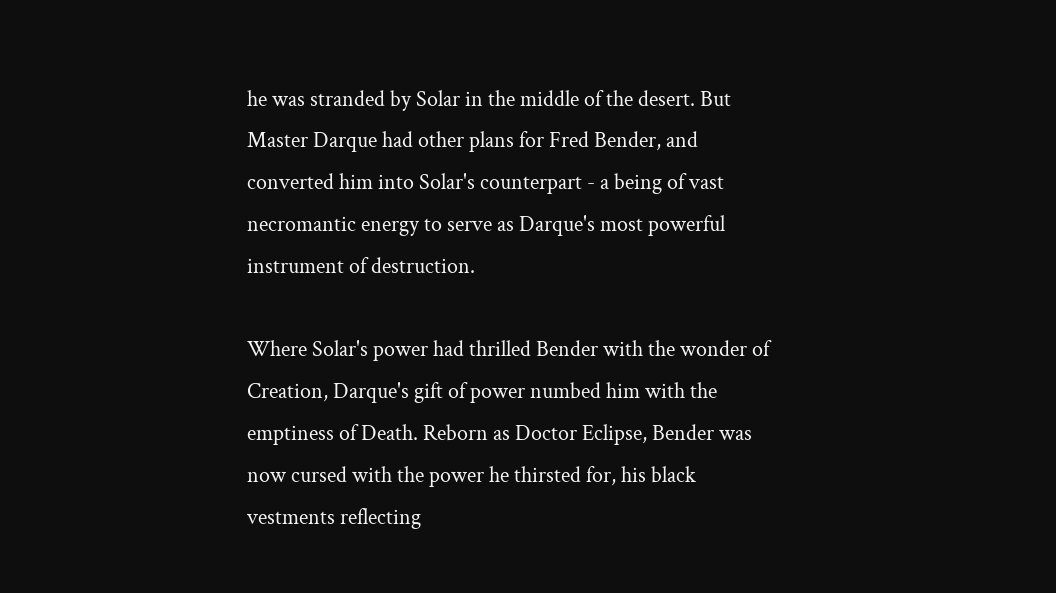he was stranded by Solar in the middle of the desert. But Master Darque had other plans for Fred Bender, and converted him into Solar's counterpart - a being of vast necromantic energy to serve as Darque's most powerful instrument of destruction.

Where Solar's power had thrilled Bender with the wonder of Creation, Darque's gift of power numbed him with the emptiness of Death. Reborn as Doctor Eclipse, Bender was now cursed with the power he thirsted for, his black vestments reflecting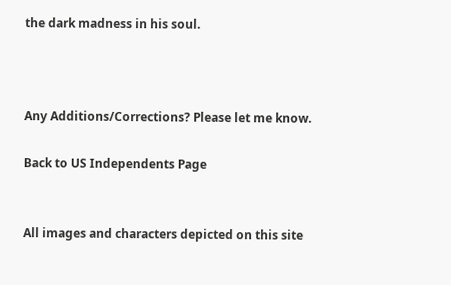the dark madness in his soul.



Any Additions/Corrections? Please let me know.

Back to US Independents Page


All images and characters depicted on this site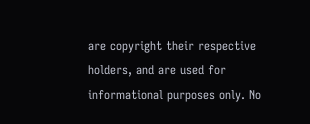are copyright their respective holders, and are used for informational purposes only. No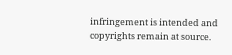infringement is intended and copyrights remain at source.